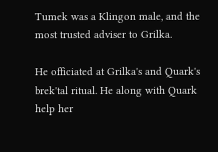Tumek was a Klingon male, and the most trusted adviser to Grilka.

He officiated at Grilka's and Quark's brek'tal ritual. He along with Quark help her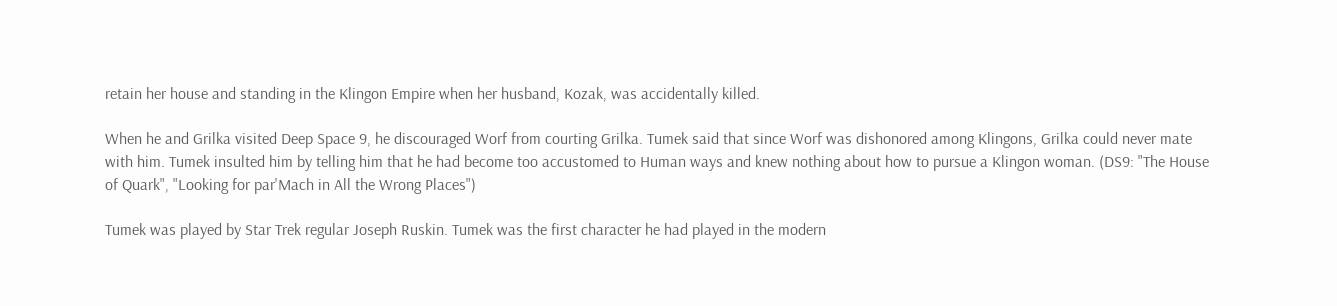retain her house and standing in the Klingon Empire when her husband, Kozak, was accidentally killed.

When he and Grilka visited Deep Space 9, he discouraged Worf from courting Grilka. Tumek said that since Worf was dishonored among Klingons, Grilka could never mate with him. Tumek insulted him by telling him that he had become too accustomed to Human ways and knew nothing about how to pursue a Klingon woman. (DS9: "The House of Quark", "Looking for par'Mach in All the Wrong Places")

Tumek was played by Star Trek regular Joseph Ruskin. Tumek was the first character he had played in the modern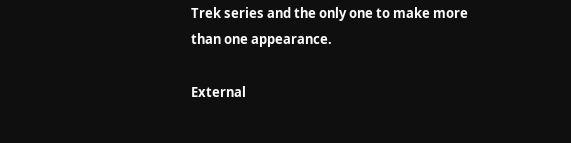Trek series and the only one to make more than one appearance.

External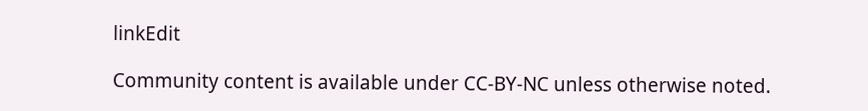linkEdit

Community content is available under CC-BY-NC unless otherwise noted.